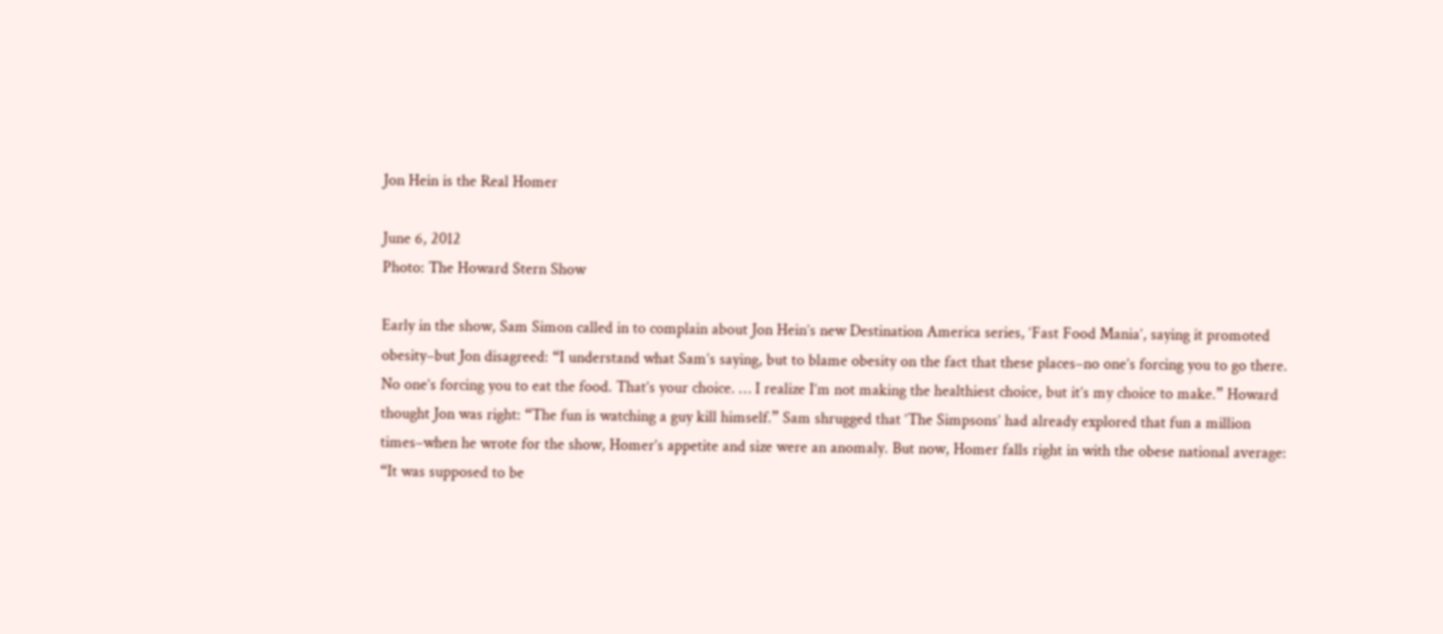Jon Hein is the Real Homer

June 6, 2012
Photo: The Howard Stern Show

Early in the show, Sam Simon called in to complain about Jon Hein’s new Destination America series, ‘Fast Food Mania’, saying it promoted obesity–but Jon disagreed: “I understand what Sam’s saying, but to blame obesity on the fact that these places–no one’s forcing you to go there. No one’s forcing you to eat the food. That’s your choice. … I realize I’m not making the healthiest choice, but it’s my choice to make.” Howard thought Jon was right: “The fun is watching a guy kill himself.” Sam shrugged that ‘The Simpsons’ had already explored that fun a million times–when he wrote for the show, Homer’s appetite and size were an anomaly. But now, Homer falls right in with the obese national average: “It was supposed to be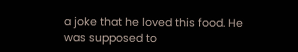a joke that he loved this food. He was supposed to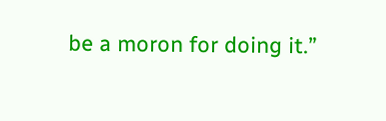be a moron for doing it.”